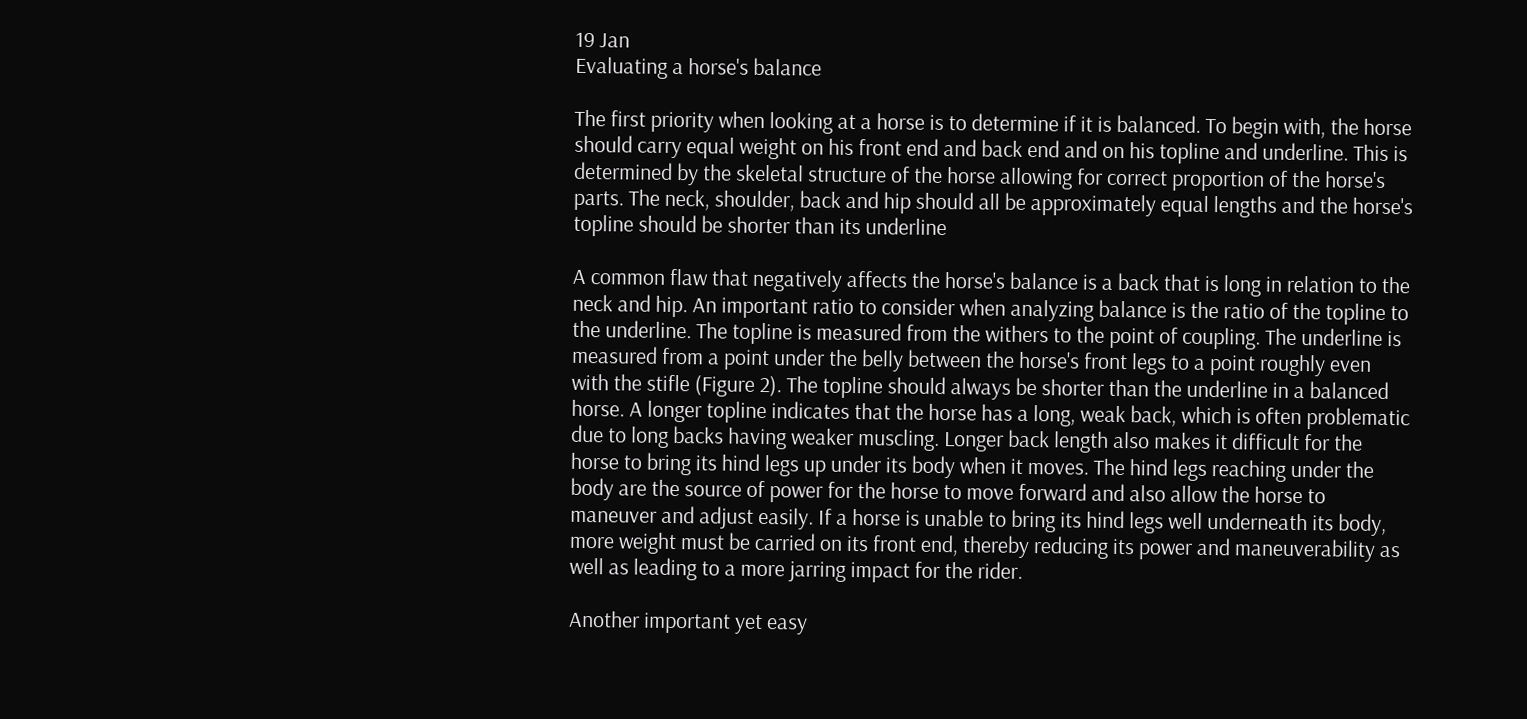19 Jan
Evaluating a horse's balance

The first priority when looking at a horse is to determine if it is balanced. To begin with, the horse should carry equal weight on his front end and back end and on his topline and underline. This is determined by the skeletal structure of the horse allowing for correct proportion of the horse's parts. The neck, shoulder, back and hip should all be approximately equal lengths and the horse's topline should be shorter than its underline

A common flaw that negatively affects the horse's balance is a back that is long in relation to the neck and hip. An important ratio to consider when analyzing balance is the ratio of the topline to the underline. The topline is measured from the withers to the point of coupling. The underline is measured from a point under the belly between the horse's front legs to a point roughly even with the stifle (Figure 2). The topline should always be shorter than the underline in a balanced horse. A longer topline indicates that the horse has a long, weak back, which is often problematic due to long backs having weaker muscling. Longer back length also makes it difficult for the horse to bring its hind legs up under its body when it moves. The hind legs reaching under the body are the source of power for the horse to move forward and also allow the horse to maneuver and adjust easily. If a horse is unable to bring its hind legs well underneath its body, more weight must be carried on its front end, thereby reducing its power and maneuverability as well as leading to a more jarring impact for the rider.

Another important yet easy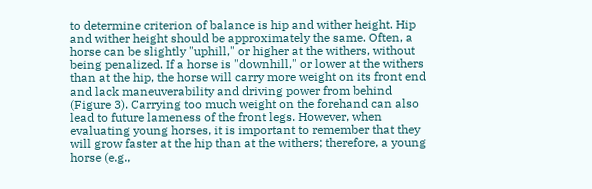to determine criterion of balance is hip and wither height. Hip and wither height should be approximately the same. Often, a horse can be slightly "uphill," or higher at the withers, without being penalized. If a horse is "downhill," or lower at the withers than at the hip, the horse will carry more weight on its front end and lack maneuverability and driving power from behind (Figure 3). Carrying too much weight on the forehand can also lead to future lameness of the front legs. However, when evaluating young horses, it is important to remember that they will grow faster at the hip than at the withers; therefore, a young horse (e.g.,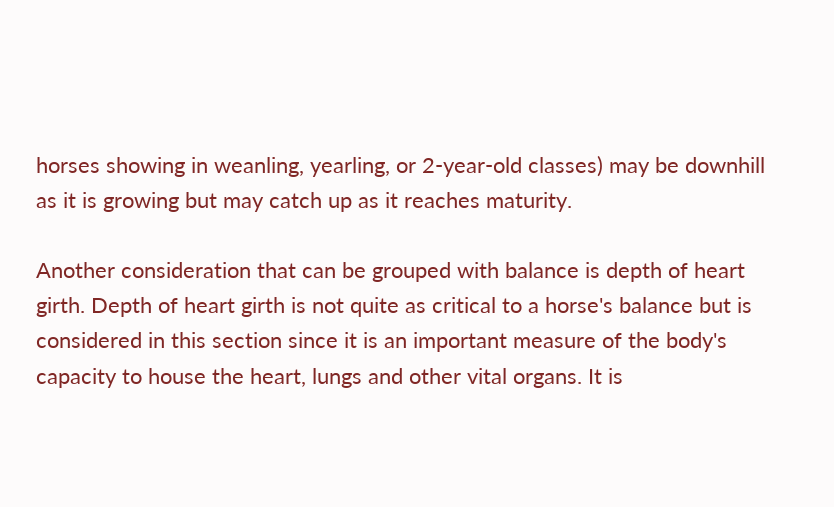horses showing in weanling, yearling, or 2-year-old classes) may be downhill as it is growing but may catch up as it reaches maturity.

Another consideration that can be grouped with balance is depth of heart girth. Depth of heart girth is not quite as critical to a horse's balance but is considered in this section since it is an important measure of the body's capacity to house the heart, lungs and other vital organs. It is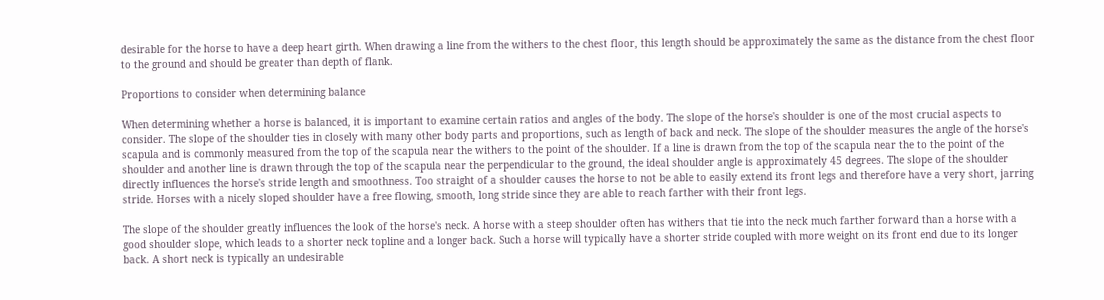desirable for the horse to have a deep heart girth. When drawing a line from the withers to the chest floor, this length should be approximately the same as the distance from the chest floor to the ground and should be greater than depth of flank.

Proportions to consider when determining balance

When determining whether a horse is balanced, it is important to examine certain ratios and angles of the body. The slope of the horse's shoulder is one of the most crucial aspects to consider. The slope of the shoulder ties in closely with many other body parts and proportions, such as length of back and neck. The slope of the shoulder measures the angle of the horse's scapula and is commonly measured from the top of the scapula near the withers to the point of the shoulder. If a line is drawn from the top of the scapula near the to the point of the shoulder and another line is drawn through the top of the scapula near the perpendicular to the ground, the ideal shoulder angle is approximately 45 degrees. The slope of the shoulder directly influences the horse's stride length and smoothness. Too straight of a shoulder causes the horse to not be able to easily extend its front legs and therefore have a very short, jarring stride. Horses with a nicely sloped shoulder have a free flowing, smooth, long stride since they are able to reach farther with their front legs.

The slope of the shoulder greatly influences the look of the horse's neck. A horse with a steep shoulder often has withers that tie into the neck much farther forward than a horse with a good shoulder slope, which leads to a shorter neck topline and a longer back. Such a horse will typically have a shorter stride coupled with more weight on its front end due to its longer back. A short neck is typically an undesirable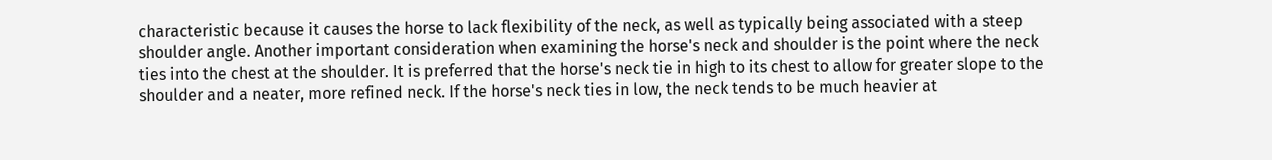characteristic because it causes the horse to lack flexibility of the neck, as well as typically being associated with a steep shoulder angle. Another important consideration when examining the horse's neck and shoulder is the point where the neck ties into the chest at the shoulder. It is preferred that the horse's neck tie in high to its chest to allow for greater slope to the shoulder and a neater, more refined neck. If the horse's neck ties in low, the neck tends to be much heavier at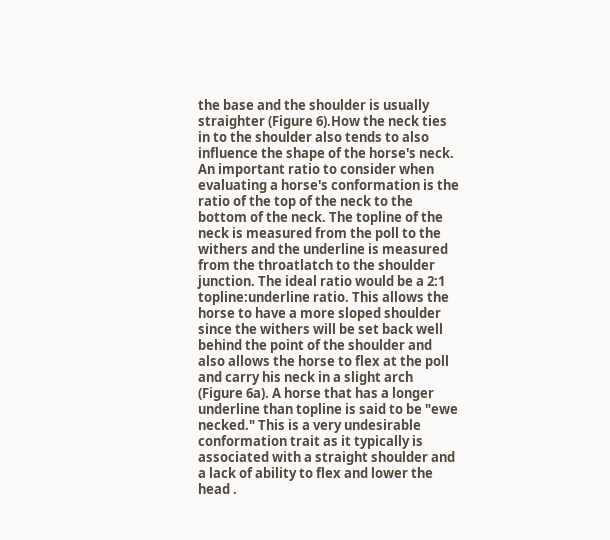the base and the shoulder is usually straighter (Figure 6).How the neck ties in to the shoulder also tends to also influence the shape of the horse's neck. An important ratio to consider when evaluating a horse's conformation is the ratio of the top of the neck to the bottom of the neck. The topline of the neck is measured from the poll to the withers and the underline is measured from the throatlatch to the shoulder junction. The ideal ratio would be a 2:1 topline:underline ratio. This allows the horse to have a more sloped shoulder since the withers will be set back well behind the point of the shoulder and also allows the horse to flex at the poll and carry his neck in a slight arch (Figure 6a). A horse that has a longer underline than topline is said to be "ewe necked." This is a very undesirable conformation trait as it typically is associated with a straight shoulder and a lack of ability to flex and lower the head .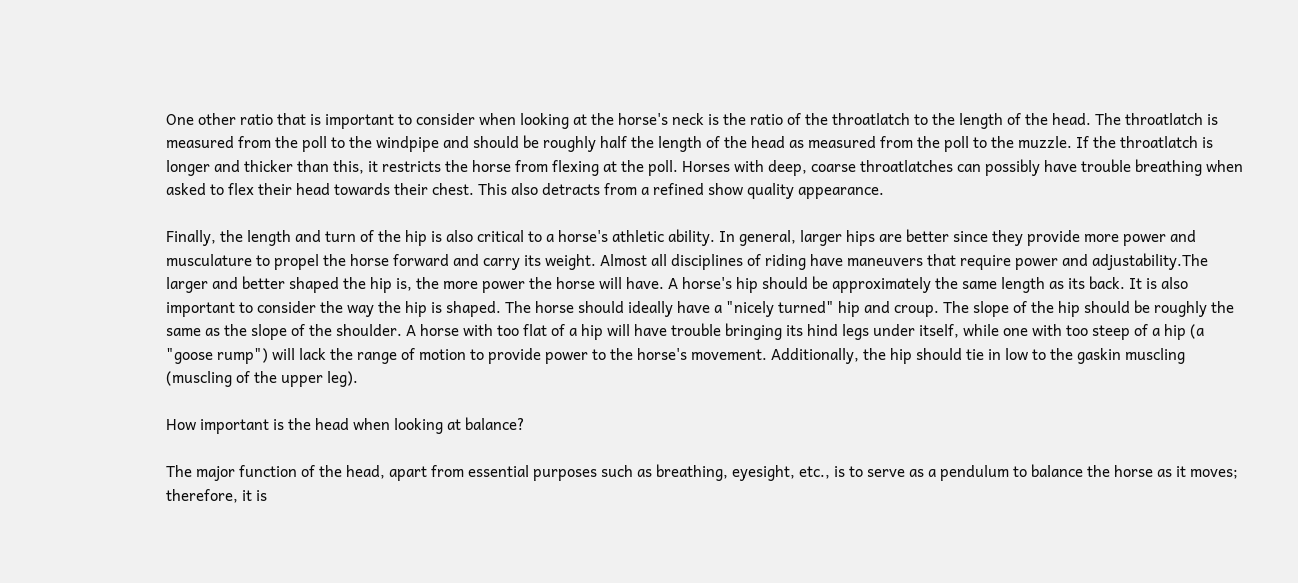One other ratio that is important to consider when looking at the horse's neck is the ratio of the throatlatch to the length of the head. The throatlatch is measured from the poll to the windpipe and should be roughly half the length of the head as measured from the poll to the muzzle. If the throatlatch is longer and thicker than this, it restricts the horse from flexing at the poll. Horses with deep, coarse throatlatches can possibly have trouble breathing when asked to flex their head towards their chest. This also detracts from a refined show quality appearance.

Finally, the length and turn of the hip is also critical to a horse's athletic ability. In general, larger hips are better since they provide more power and musculature to propel the horse forward and carry its weight. Almost all disciplines of riding have maneuvers that require power and adjustability.The larger and better shaped the hip is, the more power the horse will have. A horse's hip should be approximately the same length as its back. It is also important to consider the way the hip is shaped. The horse should ideally have a "nicely turned" hip and croup. The slope of the hip should be roughly the same as the slope of the shoulder. A horse with too flat of a hip will have trouble bringing its hind legs under itself, while one with too steep of a hip (a "goose rump") will lack the range of motion to provide power to the horse's movement. Additionally, the hip should tie in low to the gaskin muscling (muscling of the upper leg).

How important is the head when looking at balance?

The major function of the head, apart from essential purposes such as breathing, eyesight, etc., is to serve as a pendulum to balance the horse as it moves; therefore, it is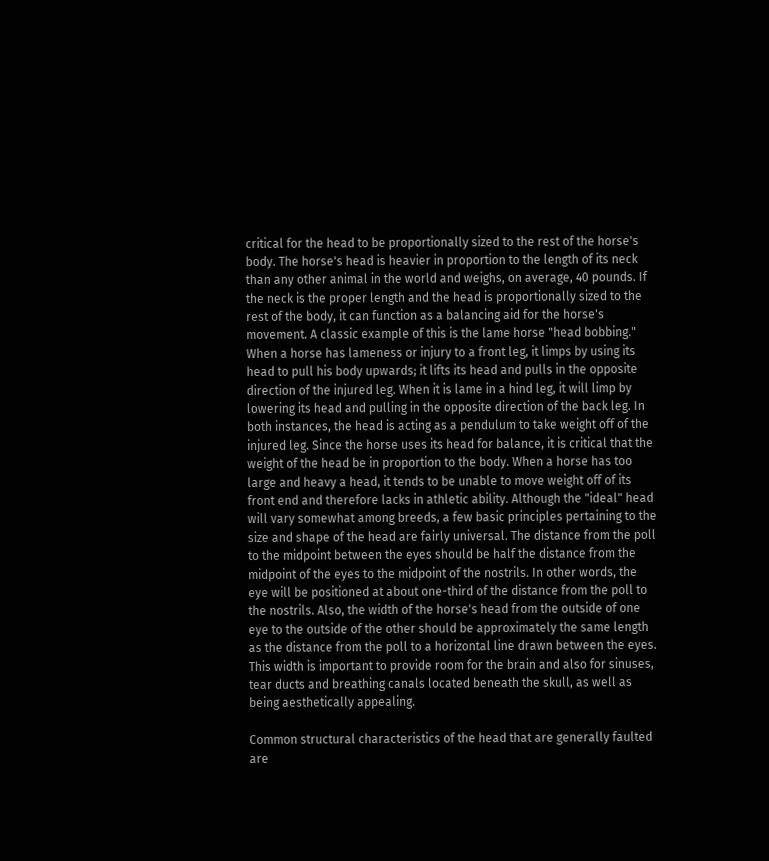critical for the head to be proportionally sized to the rest of the horse's body. The horse's head is heavier in proportion to the length of its neck than any other animal in the world and weighs, on average, 40 pounds. If the neck is the proper length and the head is proportionally sized to the rest of the body, it can function as a balancing aid for the horse's movement. A classic example of this is the lame horse "head bobbing." When a horse has lameness or injury to a front leg, it limps by using its head to pull his body upwards; it lifts its head and pulls in the opposite direction of the injured leg. When it is lame in a hind leg, it will limp by lowering its head and pulling in the opposite direction of the back leg. In both instances, the head is acting as a pendulum to take weight off of the injured leg. Since the horse uses its head for balance, it is critical that the weight of the head be in proportion to the body. When a horse has too large and heavy a head, it tends to be unable to move weight off of its front end and therefore lacks in athletic ability. Although the "ideal" head will vary somewhat among breeds, a few basic principles pertaining to the size and shape of the head are fairly universal. The distance from the poll to the midpoint between the eyes should be half the distance from the midpoint of the eyes to the midpoint of the nostrils. In other words, the eye will be positioned at about one-third of the distance from the poll to the nostrils. Also, the width of the horse's head from the outside of one eye to the outside of the other should be approximately the same length as the distance from the poll to a horizontal line drawn between the eyes. This width is important to provide room for the brain and also for sinuses, tear ducts and breathing canals located beneath the skull, as well as being aesthetically appealing.

Common structural characteristics of the head that are generally faulted are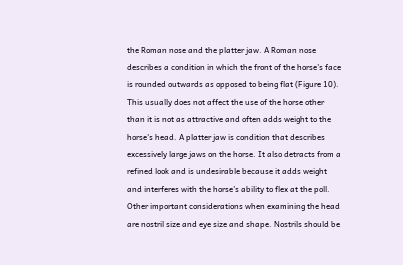the Roman nose and the platter jaw. A Roman nose describes a condition in which the front of the horse's face is rounded outwards as opposed to being flat (Figure 10). This usually does not affect the use of the horse other than it is not as attractive and often adds weight to the horse's head. A platter jaw is condition that describes excessively large jaws on the horse. It also detracts from a refined look and is undesirable because it adds weight and interferes with the horse's ability to flex at the poll. Other important considerations when examining the head are nostril size and eye size and shape. Nostrils should be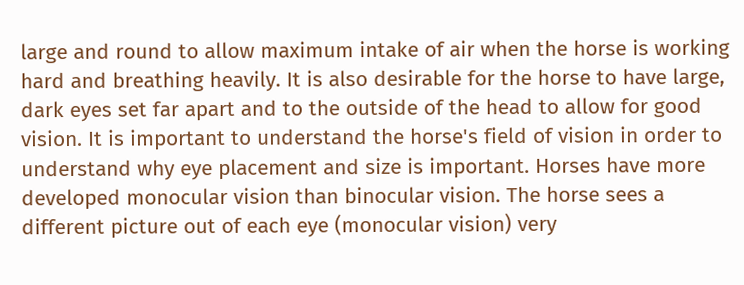large and round to allow maximum intake of air when the horse is working hard and breathing heavily. It is also desirable for the horse to have large, dark eyes set far apart and to the outside of the head to allow for good vision. It is important to understand the horse's field of vision in order to understand why eye placement and size is important. Horses have more developed monocular vision than binocular vision. The horse sees a different picture out of each eye (monocular vision) very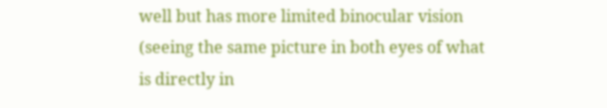well but has more limited binocular vision (seeing the same picture in both eyes of what is directly in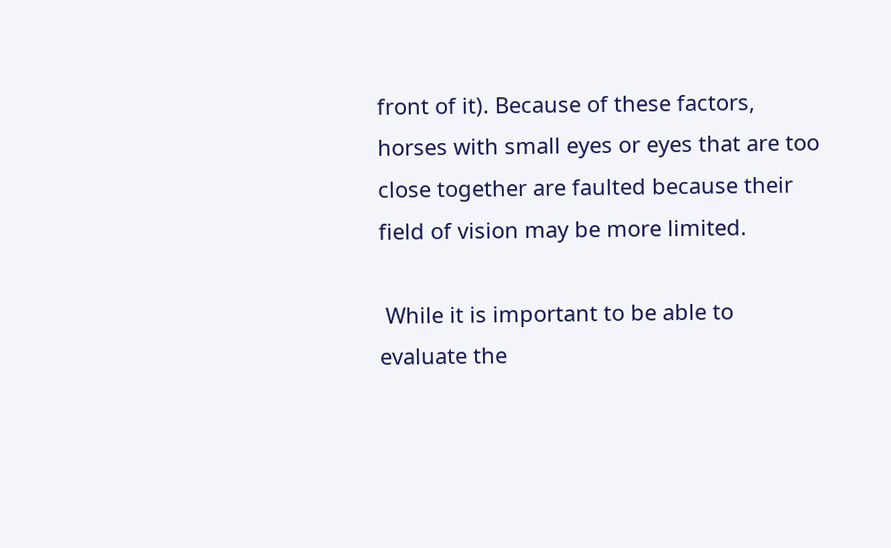front of it). Because of these factors, horses with small eyes or eyes that are too close together are faulted because their field of vision may be more limited.

 While it is important to be able to evaluate the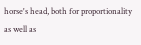horse's head, both for proportionality as well as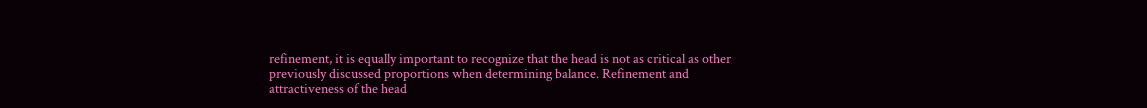refinement, it is equally important to recognize that the head is not as critical as other previously discussed proportions when determining balance. Refinement and attractiveness of the head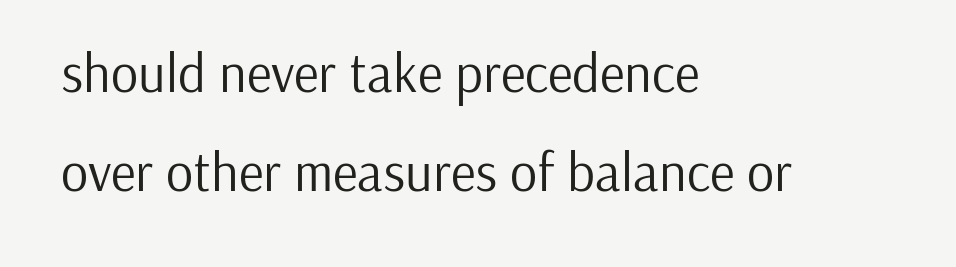should never take precedence over other measures of balance or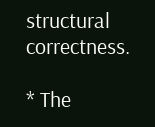structural correctness.

* The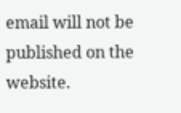email will not be published on the website.